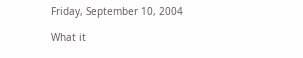Friday, September 10, 2004

What it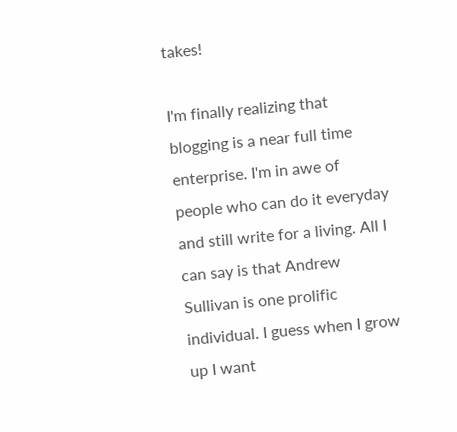takes!

I'm finally realizing that blogging is a near full time enterprise. I'm in awe of people who can do it everyday and still write for a living. All I can say is that Andrew Sullivan is one prolific individual. I guess when I grow up I want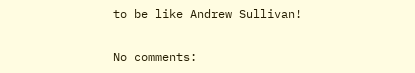to be like Andrew Sullivan!

No comments: